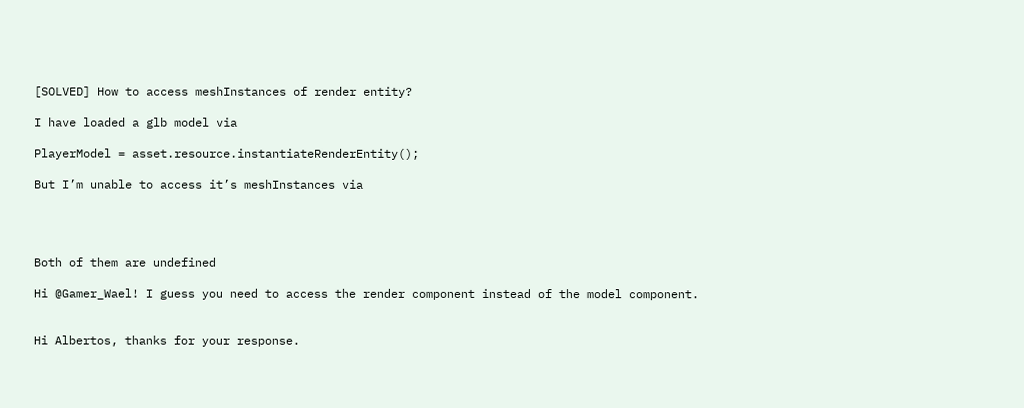[SOLVED] How to access meshInstances of render entity?

I have loaded a glb model via

PlayerModel = asset.resource.instantiateRenderEntity();

But I’m unable to access it’s meshInstances via




Both of them are undefined

Hi @Gamer_Wael! I guess you need to access the render component instead of the model component.


Hi Albertos, thanks for your response.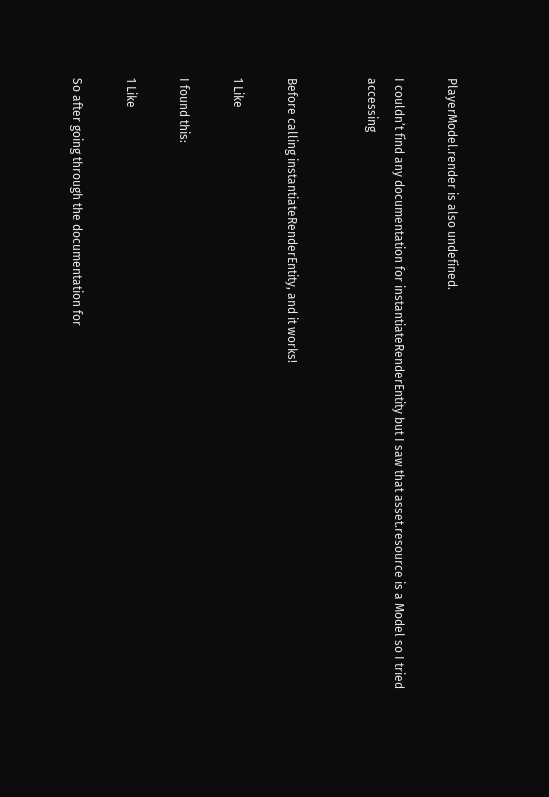PlayerModel.render is also undefined.

I couldn’t find any documentation for instantiateRenderEntity but I saw that asset.resource is a Model so I tried accessing


Before calling instantiateRenderEntity, and it works!

1 Like

I found this:

1 Like

So after going through the documentation for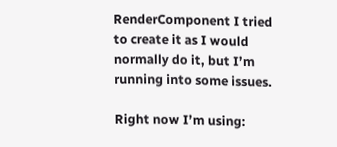RenderComponent I tried to create it as I would normally do it, but I’m running into some issues.

Right now I’m using: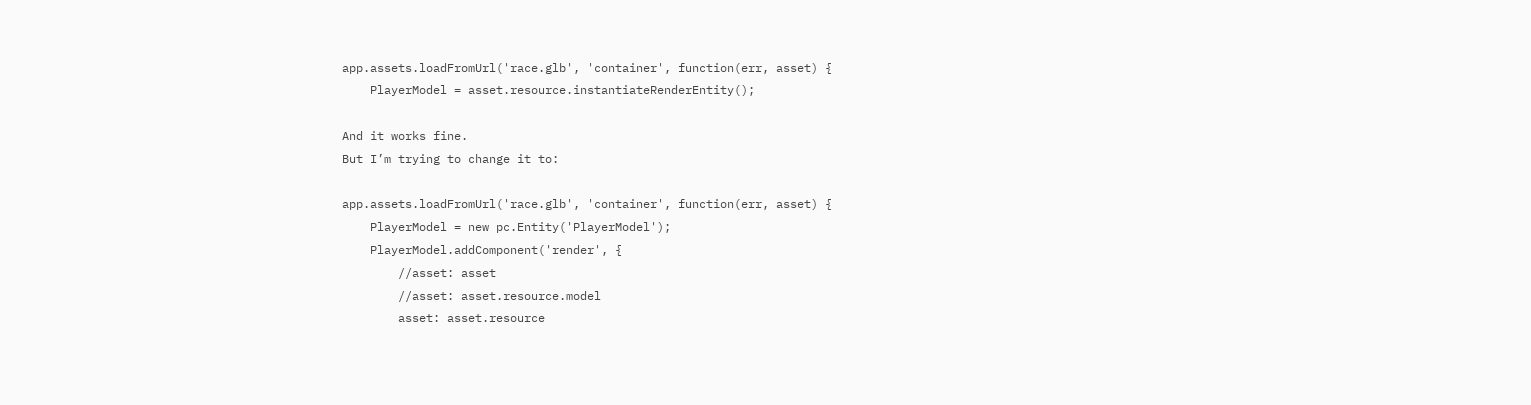app.assets.loadFromUrl('race.glb', 'container', function(err, asset) {
    PlayerModel = asset.resource.instantiateRenderEntity();

And it works fine.
But I’m trying to change it to:

app.assets.loadFromUrl('race.glb', 'container', function(err, asset) {
    PlayerModel = new pc.Entity('PlayerModel');
    PlayerModel.addComponent('render', {
        //asset: asset
        //asset: asset.resource.model
        asset: asset.resource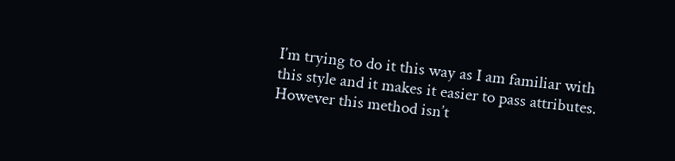I’m trying to do it this way as I am familiar with this style and it makes it easier to pass attributes.
However this method isn’t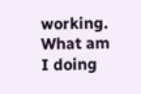working. What am I doing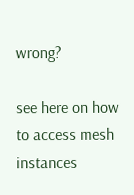wrong?

see here on how to access mesh instances